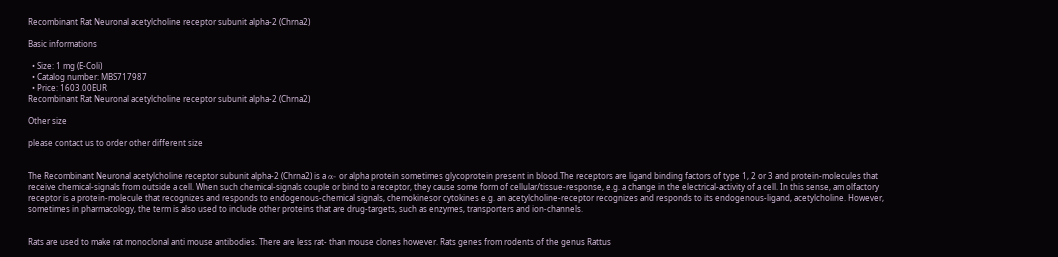Recombinant Rat Neuronal acetylcholine receptor subunit alpha-2 (Chrna2)

Basic informations

  • Size: 1 mg (E-Coli)
  • Catalog number: MBS717987
  • Price: 1603.00EUR
Recombinant Rat Neuronal acetylcholine receptor subunit alpha-2 (Chrna2)

Other size

please contact us to order other different size


The Recombinant Neuronal acetylcholine receptor subunit alpha-2 (Chrna2) is a α- or alpha protein sometimes glycoprotein present in blood.The receptors are ligand binding factors of type 1, 2 or 3 and protein-molecules that receive chemical-signals from outside a cell. When such chemical-signals couple or bind to a receptor, they cause some form of cellular/tissue-response, e.g. a change in the electrical-activity of a cell. In this sense, am olfactory receptor is a protein-molecule that recognizes and responds to endogenous-chemical signals, chemokinesor cytokines e.g. an acetylcholine-receptor recognizes and responds to its endogenous-ligand, acetylcholine. However, sometimes in pharmacology, the term is also used to include other proteins that are drug-targets, such as enzymes, transporters and ion-channels.


Rats are used to make rat monoclonal anti mouse antibodies. There are less rat- than mouse clones however. Rats genes from rodents of the genus Rattus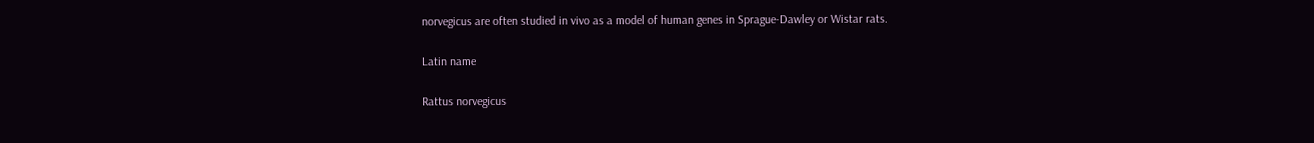norvegicus are often studied in vivo as a model of human genes in Sprague-Dawley or Wistar rats.

Latin name

Rattus norvegicus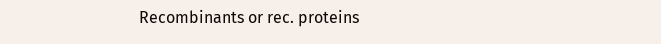Recombinants or rec. proteins